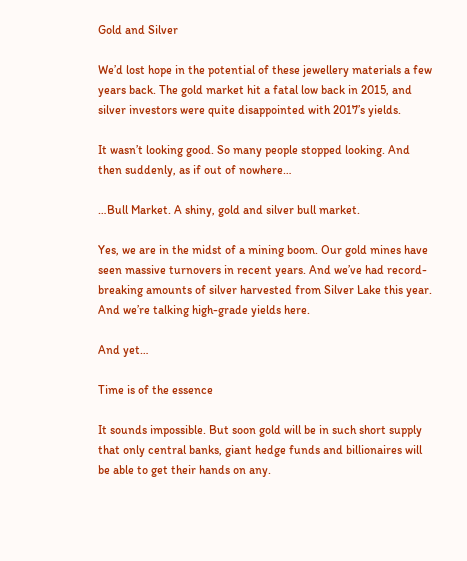Gold and Silver

We’d lost hope in the potential of these jewellery materials a few years back. The gold market hit a fatal low back in 2015, and silver investors were quite disappointed with 2017’s yields.

It wasn’t looking good. So many people stopped looking. And then suddenly, as if out of nowhere…

…Bull Market. A shiny, gold and silver bull market.

Yes, we are in the midst of a mining boom. Our gold mines have seen massive turnovers in recent years. And we’ve had record-breaking amounts of silver harvested from Silver Lake this year. And we’re talking high-grade yields here.

And yet…

Time is of the essence

It sounds impossible. But soon gold will be in such short supply that only central banks, giant hedge funds and billionaires will be able to get their hands on any.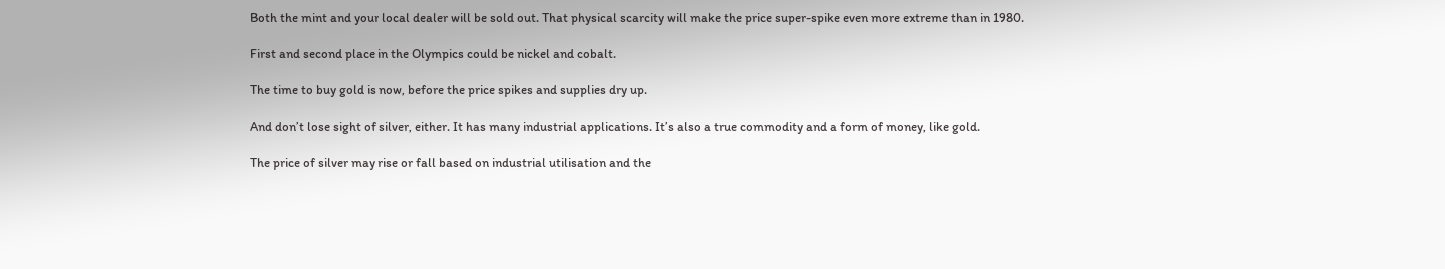Both the mint and your local dealer will be sold out. That physical scarcity will make the price super-spike even more extreme than in 1980.

First and second place in the Olympics could be nickel and cobalt.

The time to buy gold is now, before the price spikes and supplies dry up.

And don’t lose sight of silver, either. It has many industrial applications. It’s also a true commodity and a form of money, like gold.

The price of silver may rise or fall based on industrial utilisation and the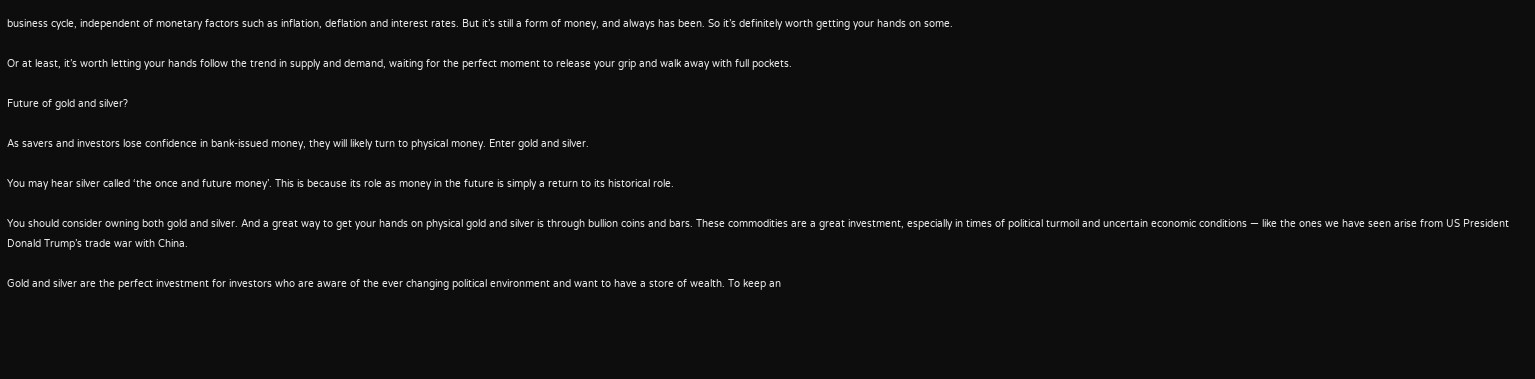business cycle, independent of monetary factors such as inflation, deflation and interest rates. But it’s still a form of money, and always has been. So it’s definitely worth getting your hands on some.

Or at least, it’s worth letting your hands follow the trend in supply and demand, waiting for the perfect moment to release your grip and walk away with full pockets.

Future of gold and silver?

As savers and investors lose confidence in bank-issued money, they will likely turn to physical money. Enter gold and silver.

You may hear silver called ‘the once and future money’. This is because its role as money in the future is simply a return to its historical role.

You should consider owning both gold and silver. And a great way to get your hands on physical gold and silver is through bullion coins and bars. These commodities are a great investment, especially in times of political turmoil and uncertain economic conditions — like the ones we have seen arise from US President Donald Trump’s trade war with China.

Gold and silver are the perfect investment for investors who are aware of the ever changing political environment and want to have a store of wealth. To keep an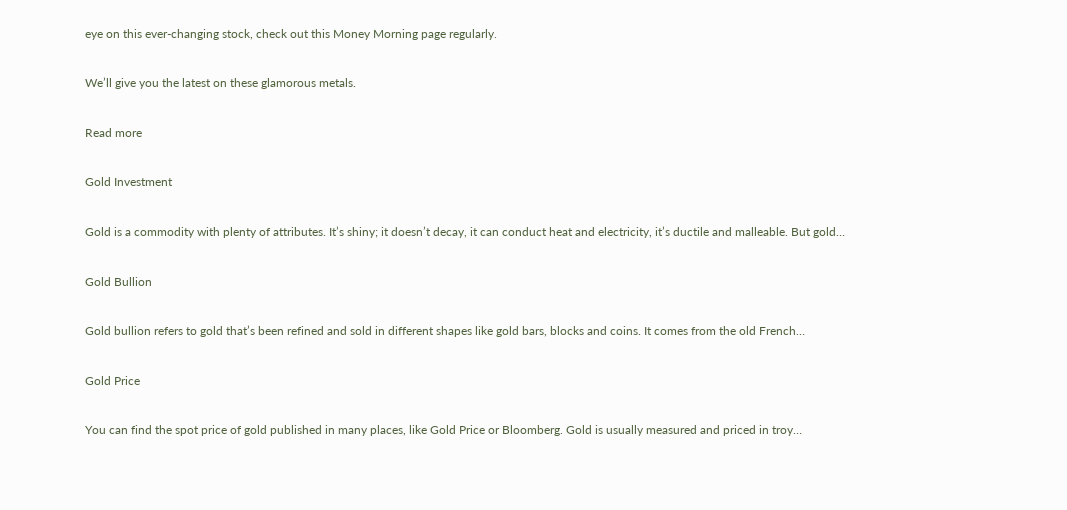eye on this ever-changing stock, check out this Money Morning page regularly.

We’ll give you the latest on these glamorous metals.

Read more

Gold Investment

Gold is a commodity with plenty of attributes. It’s shiny; it doesn’t decay, it can conduct heat and electricity, it’s ductile and malleable. But gold…

Gold Bullion

Gold bullion refers to gold that’s been refined and sold in different shapes like gold bars, blocks and coins. It comes from the old French…

Gold Price

You can find the spot price of gold published in many places, like Gold Price or Bloomberg. Gold is usually measured and priced in troy…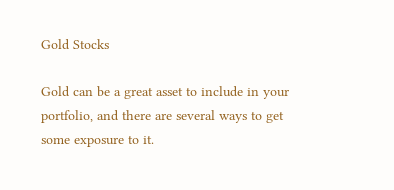Gold Stocks

Gold can be a great asset to include in your portfolio, and there are several ways to get some exposure to it.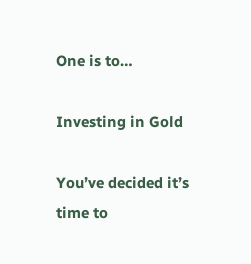One is to…

Investing in Gold

You’ve decided it’s time to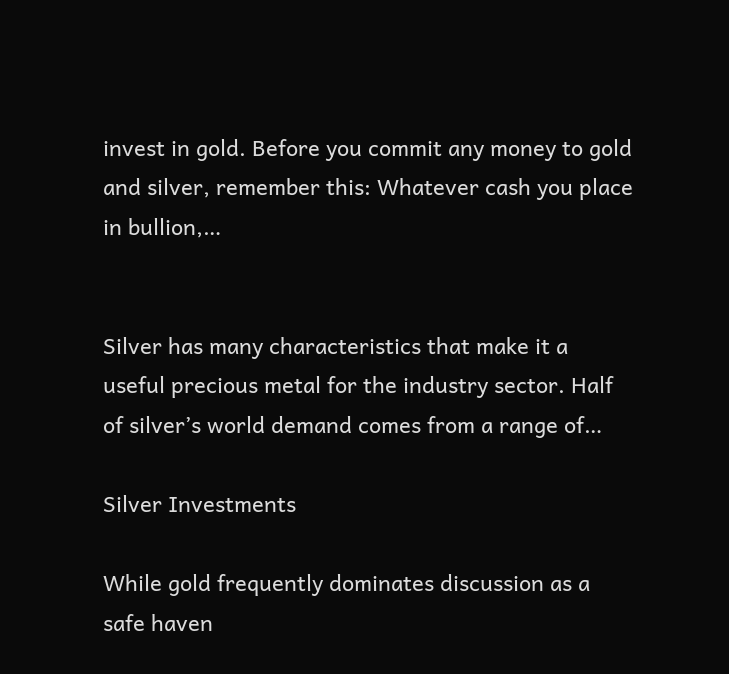invest in gold. Before you commit any money to gold and silver, remember this: Whatever cash you place in bullion,…


Silver has many characteristics that make it a useful precious metal for the industry sector. Half of silver’s world demand comes from a range of…

Silver Investments

While gold frequently dominates discussion as a safe haven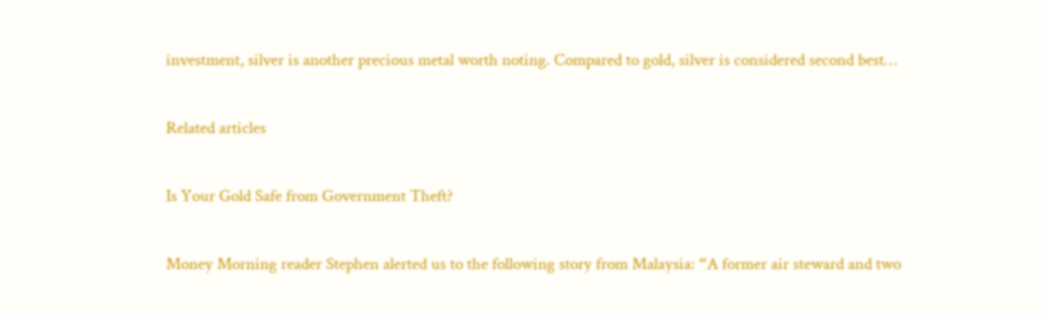investment, silver is another precious metal worth noting. Compared to gold, silver is considered second best…

Related articles

Is Your Gold Safe from Government Theft?

Money Morning reader Stephen alerted us to the following story from Malaysia: “A former air steward and two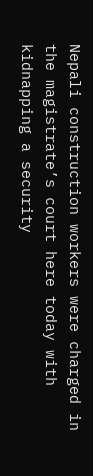Nepali construction workers were charged in the magistrate’s court here today with kidnapping a security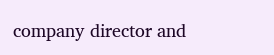company director and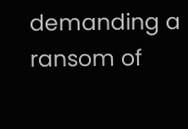demanding a ransom of